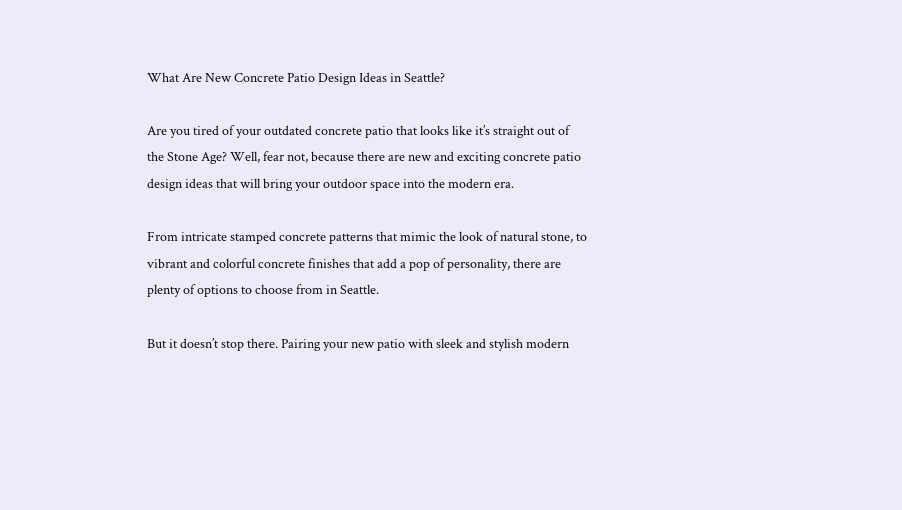What Are New Concrete Patio Design Ideas in Seattle?

Are you tired of your outdated concrete patio that looks like it’s straight out of the Stone Age? Well, fear not, because there are new and exciting concrete patio design ideas that will bring your outdoor space into the modern era.

From intricate stamped concrete patterns that mimic the look of natural stone, to vibrant and colorful concrete finishes that add a pop of personality, there are plenty of options to choose from in Seattle.

But it doesn’t stop there. Pairing your new patio with sleek and stylish modern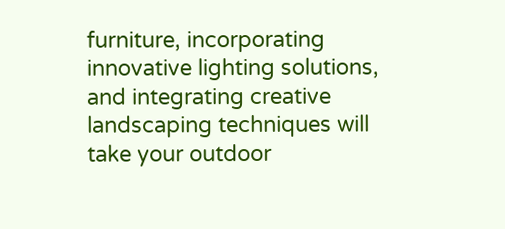furniture, incorporating innovative lighting solutions, and integrating creative landscaping techniques will take your outdoor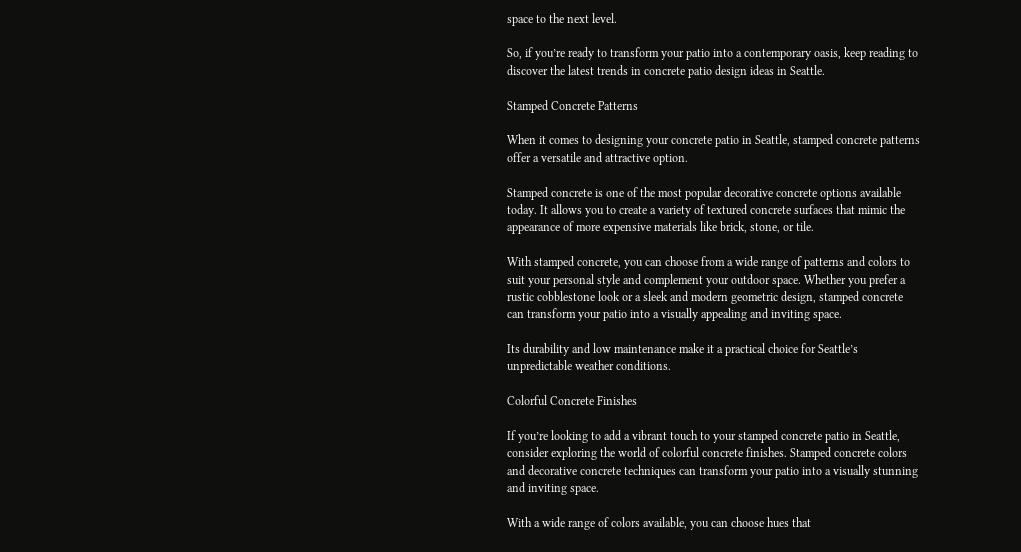space to the next level.

So, if you’re ready to transform your patio into a contemporary oasis, keep reading to discover the latest trends in concrete patio design ideas in Seattle.

Stamped Concrete Patterns

When it comes to designing your concrete patio in Seattle, stamped concrete patterns offer a versatile and attractive option.

Stamped concrete is one of the most popular decorative concrete options available today. It allows you to create a variety of textured concrete surfaces that mimic the appearance of more expensive materials like brick, stone, or tile.

With stamped concrete, you can choose from a wide range of patterns and colors to suit your personal style and complement your outdoor space. Whether you prefer a rustic cobblestone look or a sleek and modern geometric design, stamped concrete can transform your patio into a visually appealing and inviting space.

Its durability and low maintenance make it a practical choice for Seattle’s unpredictable weather conditions.

Colorful Concrete Finishes

If you’re looking to add a vibrant touch to your stamped concrete patio in Seattle, consider exploring the world of colorful concrete finishes. Stamped concrete colors and decorative concrete techniques can transform your patio into a visually stunning and inviting space.

With a wide range of colors available, you can choose hues that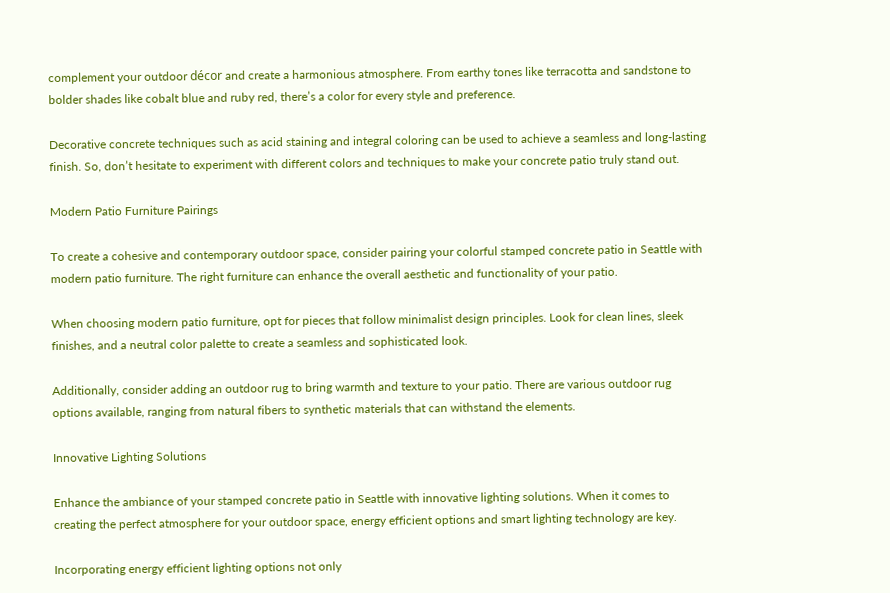complement your outdoor décor and create a harmonious atmosphere. From earthy tones like terracotta and sandstone to bolder shades like cobalt blue and ruby red, there’s a color for every style and preference.

Decorative concrete techniques such as acid staining and integral coloring can be used to achieve a seamless and long-lasting finish. So, don’t hesitate to experiment with different colors and techniques to make your concrete patio truly stand out.

Modern Patio Furniture Pairings

To create a cohesive and contemporary outdoor space, consider pairing your colorful stamped concrete patio in Seattle with modern patio furniture. The right furniture can enhance the overall aesthetic and functionality of your patio.

When choosing modern patio furniture, opt for pieces that follow minimalist design principles. Look for clean lines, sleek finishes, and a neutral color palette to create a seamless and sophisticated look.

Additionally, consider adding an outdoor rug to bring warmth and texture to your patio. There are various outdoor rug options available, ranging from natural fibers to synthetic materials that can withstand the elements.

Innovative Lighting Solutions

Enhance the ambiance of your stamped concrete patio in Seattle with innovative lighting solutions. When it comes to creating the perfect atmosphere for your outdoor space, energy efficient options and smart lighting technology are key.

Incorporating energy efficient lighting options not only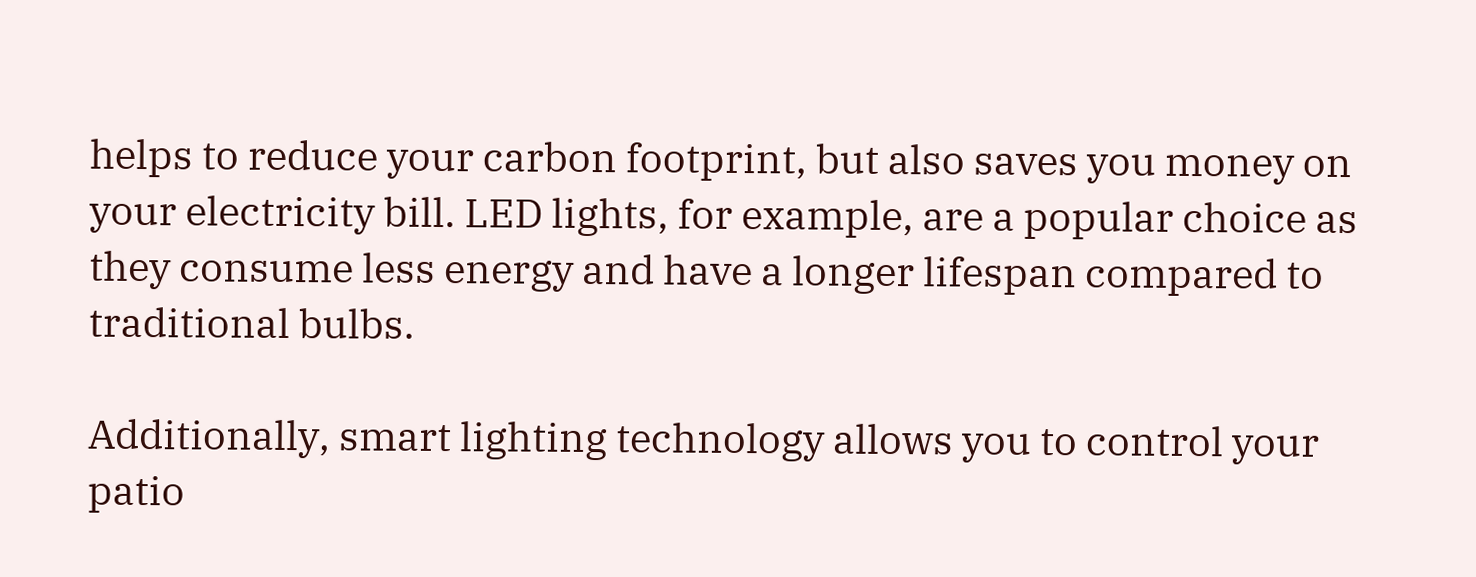helps to reduce your carbon footprint, but also saves you money on your electricity bill. LED lights, for example, are a popular choice as they consume less energy and have a longer lifespan compared to traditional bulbs.

Additionally, smart lighting technology allows you to control your patio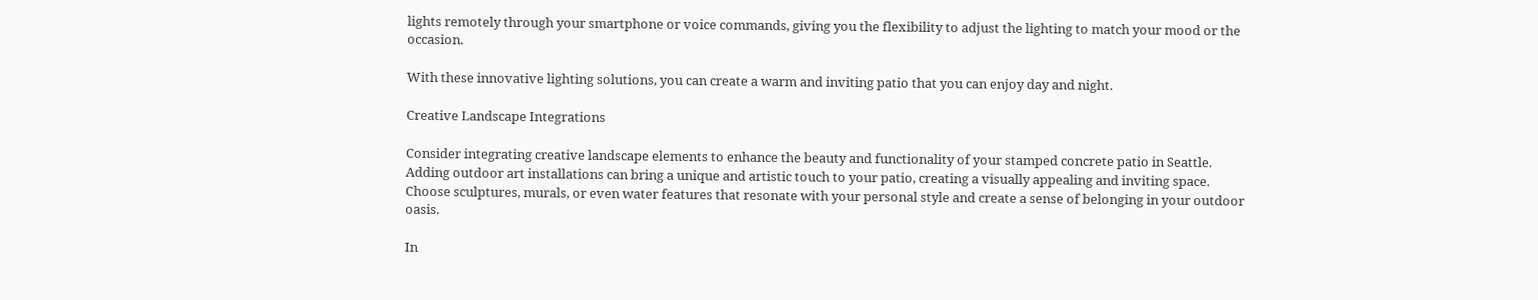lights remotely through your smartphone or voice commands, giving you the flexibility to adjust the lighting to match your mood or the occasion.

With these innovative lighting solutions, you can create a warm and inviting patio that you can enjoy day and night.

Creative Landscape Integrations

Consider integrating creative landscape elements to enhance the beauty and functionality of your stamped concrete patio in Seattle. Adding outdoor art installations can bring a unique and artistic touch to your patio, creating a visually appealing and inviting space. Choose sculptures, murals, or even water features that resonate with your personal style and create a sense of belonging in your outdoor oasis.

In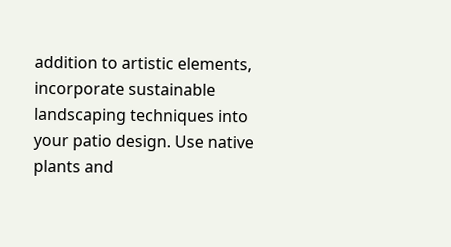addition to artistic elements, incorporate sustainable landscaping techniques into your patio design. Use native plants and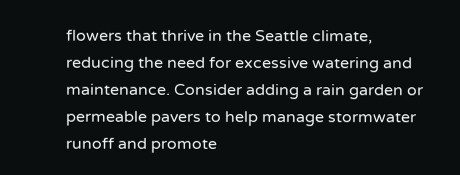flowers that thrive in the Seattle climate, reducing the need for excessive watering and maintenance. Consider adding a rain garden or permeable pavers to help manage stormwater runoff and promote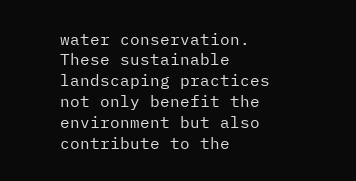water conservation. These sustainable landscaping practices not only benefit the environment but also contribute to the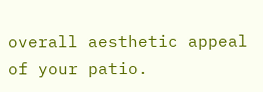overall aesthetic appeal of your patio.